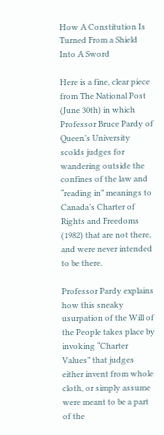How A Constitution Is Turned From a Shield Into A Sword

Here is a fine, clear piece from The National Post (June 30th) in which Professor Bruce Pardy of Queen’s University scolds judges for wandering outside the confines of the law and “reading in” meanings to Canada’s Charter of Rights and Freedoms (1982) that are not there, and were never intended to be there.

Professor Pardy explains how this sneaky usurpation of the Will of the People takes place by invoking “Charter Values” that judges either invent from whole cloth, or simply assume were meant to be a part of the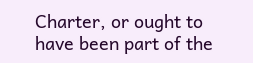Charter, or ought to have been part of the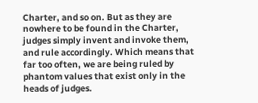Charter, and so on. But as they are nowhere to be found in the Charter, judges simply invent and invoke them, and rule accordingly. Which means that far too often, we are being ruled by phantom values that exist only in the heads of judges.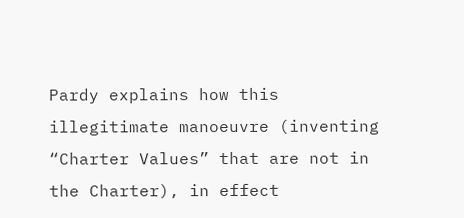Pardy explains how this illegitimate manoeuvre (inventing “Charter Values” that are not in the Charter), in effect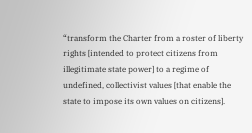“transform the Charter from a roster of liberty rights [intended to protect citizens from illegitimate state power] to a regime of undefined, collectivist values [that enable the state to impose its own values on citizens].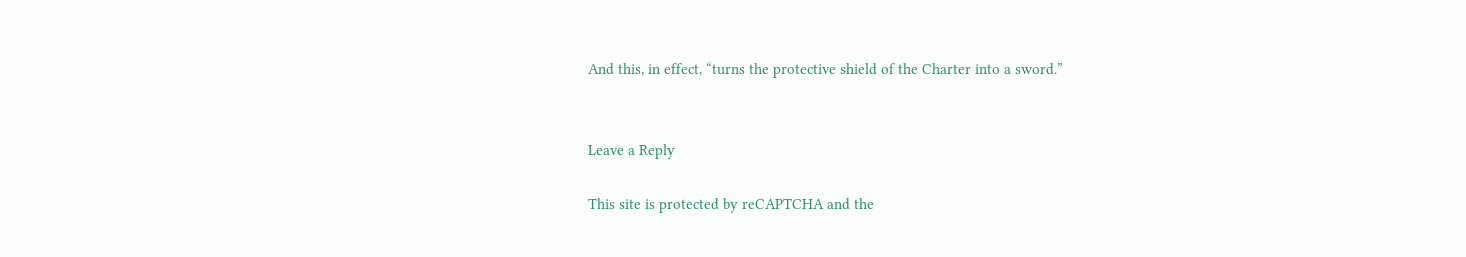And this, in effect, “turns the protective shield of the Charter into a sword.”


Leave a Reply

This site is protected by reCAPTCHA and the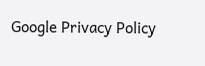Google Privacy Policy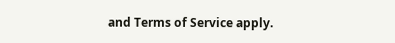and Terms of Service apply.